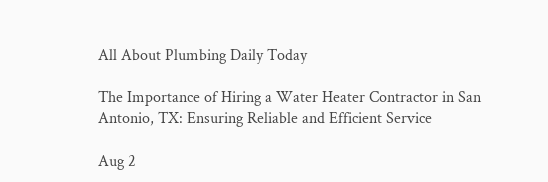All About Plumbing Daily Today

The Importance of Hiring a Water Heater Contractor in San Antonio, TX: Ensuring Reliable and Efficient Service

Aug 2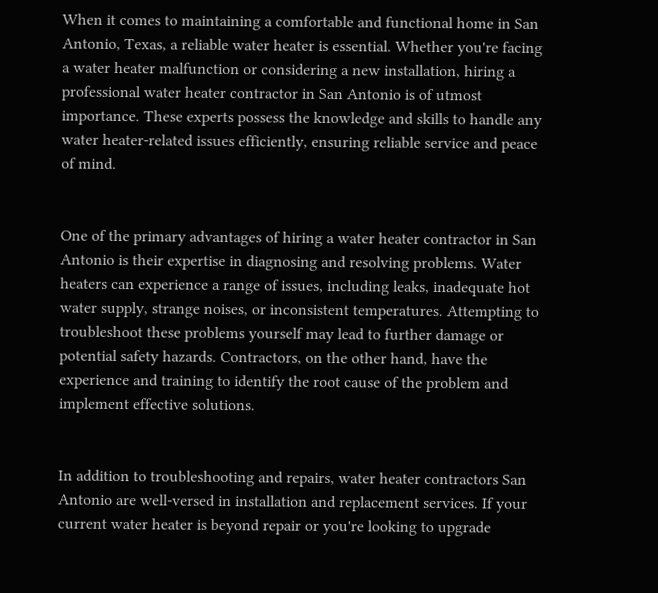When it comes to maintaining a comfortable and functional home in San Antonio, Texas, a reliable water heater is essential. Whether you're facing a water heater malfunction or considering a new installation, hiring a professional water heater contractor in San Antonio is of utmost importance. These experts possess the knowledge and skills to handle any water heater-related issues efficiently, ensuring reliable service and peace of mind.


One of the primary advantages of hiring a water heater contractor in San Antonio is their expertise in diagnosing and resolving problems. Water heaters can experience a range of issues, including leaks, inadequate hot water supply, strange noises, or inconsistent temperatures. Attempting to troubleshoot these problems yourself may lead to further damage or potential safety hazards. Contractors, on the other hand, have the experience and training to identify the root cause of the problem and implement effective solutions.


In addition to troubleshooting and repairs, water heater contractors San Antonio are well-versed in installation and replacement services. If your current water heater is beyond repair or you're looking to upgrade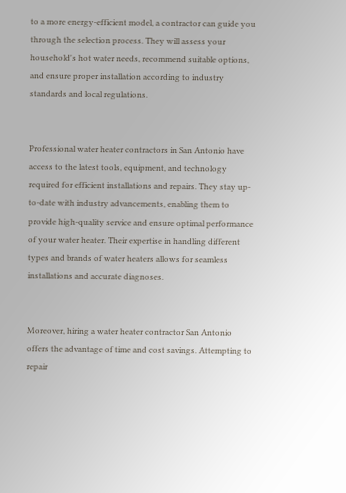to a more energy-efficient model, a contractor can guide you through the selection process. They will assess your household's hot water needs, recommend suitable options, and ensure proper installation according to industry standards and local regulations.


Professional water heater contractors in San Antonio have access to the latest tools, equipment, and technology required for efficient installations and repairs. They stay up-to-date with industry advancements, enabling them to provide high-quality service and ensure optimal performance of your water heater. Their expertise in handling different types and brands of water heaters allows for seamless installations and accurate diagnoses.


Moreover, hiring a water heater contractor San Antonio offers the advantage of time and cost savings. Attempting to repair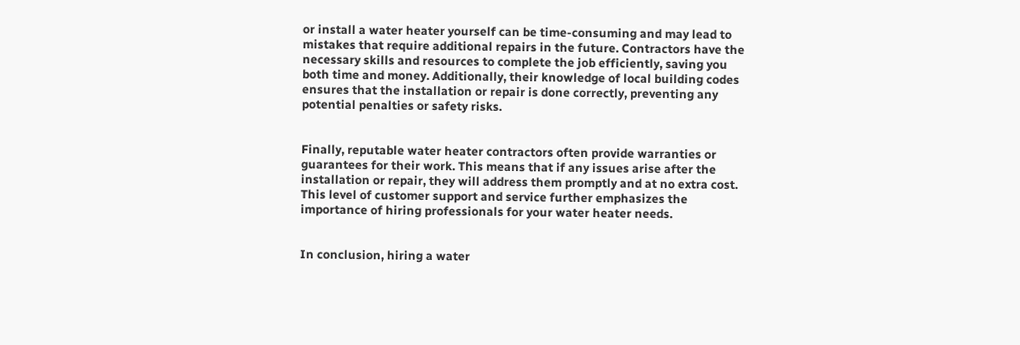or install a water heater yourself can be time-consuming and may lead to mistakes that require additional repairs in the future. Contractors have the necessary skills and resources to complete the job efficiently, saving you both time and money. Additionally, their knowledge of local building codes ensures that the installation or repair is done correctly, preventing any potential penalties or safety risks.


Finally, reputable water heater contractors often provide warranties or guarantees for their work. This means that if any issues arise after the installation or repair, they will address them promptly and at no extra cost. This level of customer support and service further emphasizes the importance of hiring professionals for your water heater needs.


In conclusion, hiring a water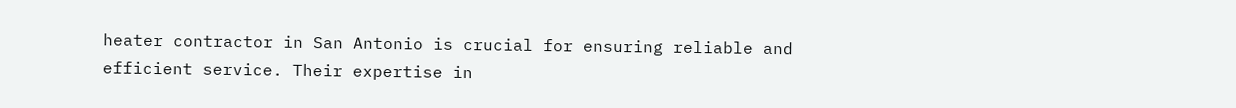heater contractor in San Antonio is crucial for ensuring reliable and efficient service. Their expertise in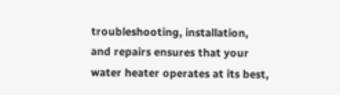troubleshooting, installation, and repairs ensures that your water heater operates at its best,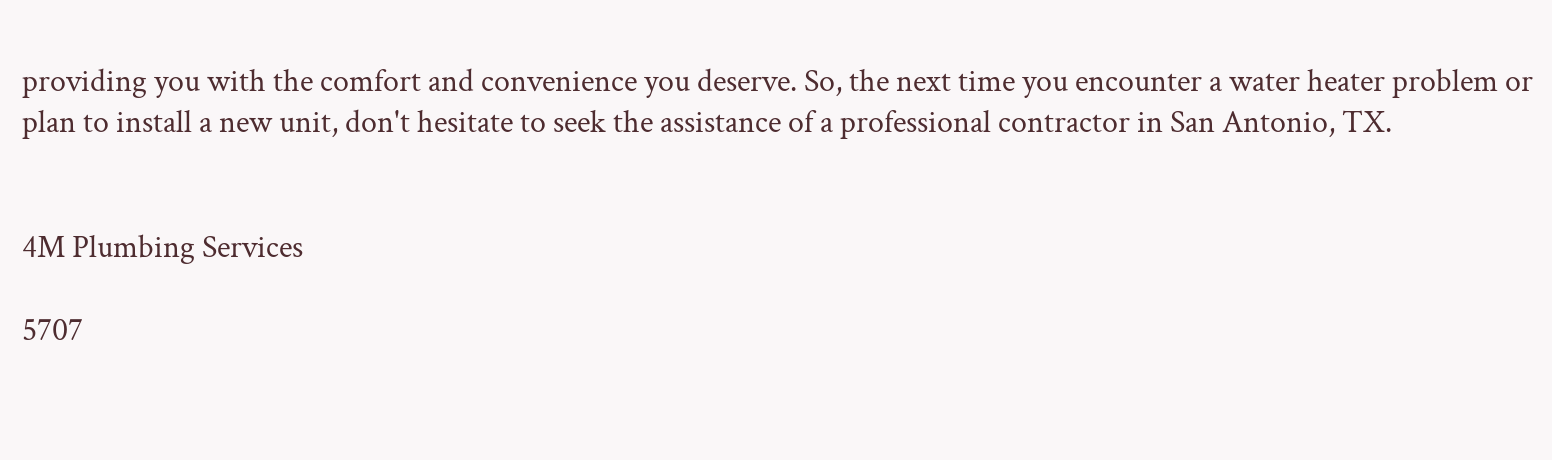providing you with the comfort and convenience you deserve. So, the next time you encounter a water heater problem or plan to install a new unit, don't hesitate to seek the assistance of a professional contractor in San Antonio, TX.


4M Plumbing Services

5707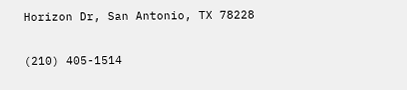Horizon Dr, San Antonio, TX 78228

(210) 405-1514